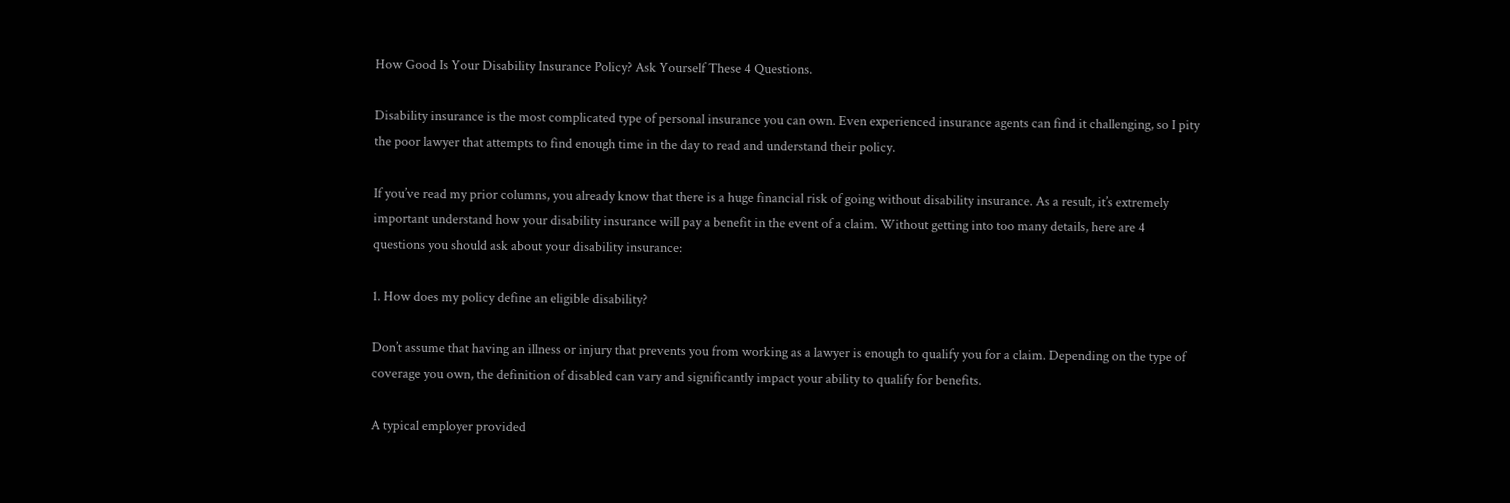How Good Is Your Disability Insurance Policy? Ask Yourself These 4 Questions.

Disability insurance is the most complicated type of personal insurance you can own. Even experienced insurance agents can find it challenging, so I pity the poor lawyer that attempts to find enough time in the day to read and understand their policy.

If you’ve read my prior columns, you already know that there is a huge financial risk of going without disability insurance. As a result, it’s extremely important understand how your disability insurance will pay a benefit in the event of a claim. Without getting into too many details, here are 4 questions you should ask about your disability insurance:

1. How does my policy define an eligible disability?

Don’t assume that having an illness or injury that prevents you from working as a lawyer is enough to qualify you for a claim. Depending on the type of coverage you own, the definition of disabled can vary and significantly impact your ability to qualify for benefits.

A typical employer provided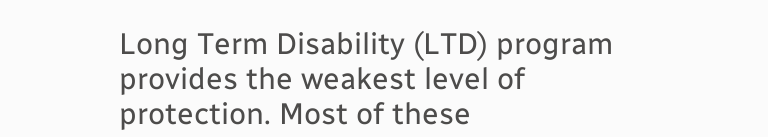Long Term Disability (LTD) program provides the weakest level of protection. Most of these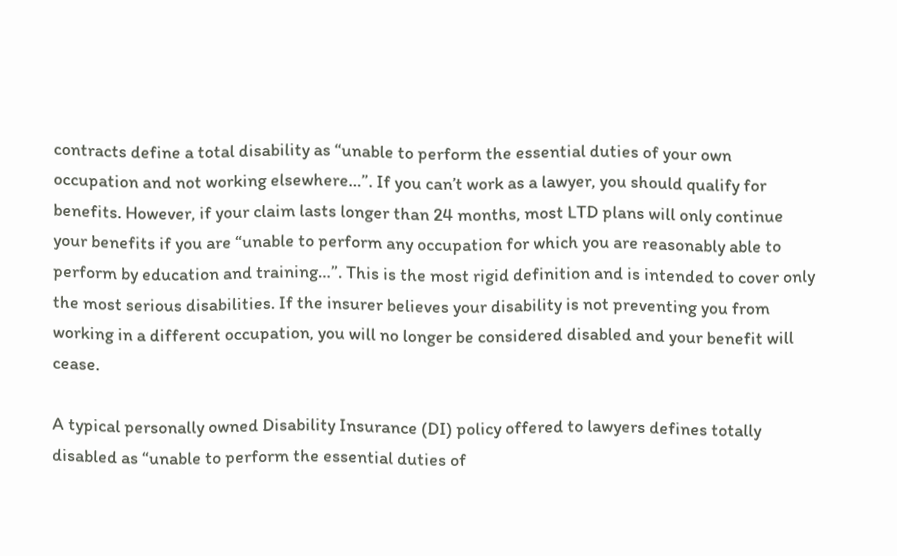contracts define a total disability as “unable to perform the essential duties of your own occupation and not working elsewhere…”. If you can’t work as a lawyer, you should qualify for benefits. However, if your claim lasts longer than 24 months, most LTD plans will only continue your benefits if you are “unable to perform any occupation for which you are reasonably able to perform by education and training…”. This is the most rigid definition and is intended to cover only the most serious disabilities. If the insurer believes your disability is not preventing you from working in a different occupation, you will no longer be considered disabled and your benefit will cease.

A typical personally owned Disability Insurance (DI) policy offered to lawyers defines totally disabled as “unable to perform the essential duties of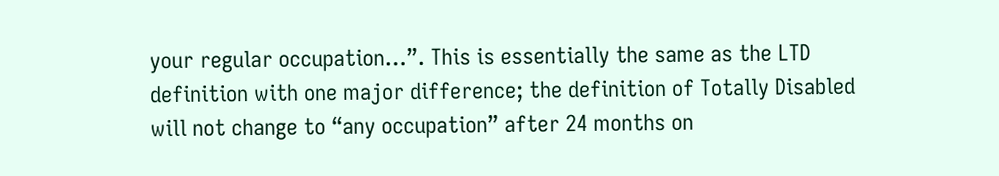your regular occupation…”. This is essentially the same as the LTD definition with one major difference; the definition of Totally Disabled will not change to “any occupation” after 24 months on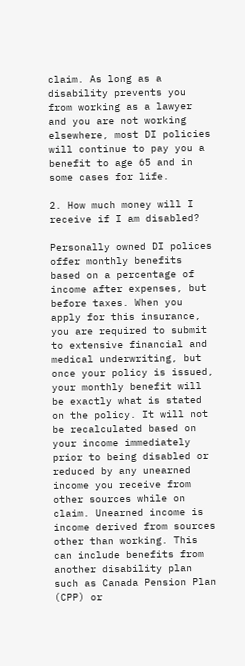claim. As long as a disability prevents you from working as a lawyer and you are not working elsewhere, most DI policies will continue to pay you a benefit to age 65 and in some cases for life.

2. How much money will I receive if I am disabled?

Personally owned DI polices offer monthly benefits based on a percentage of income after expenses, but before taxes. When you apply for this insurance, you are required to submit to extensive financial and medical underwriting, but once your policy is issued, your monthly benefit will be exactly what is stated on the policy. It will not be recalculated based on your income immediately prior to being disabled or reduced by any unearned income you receive from other sources while on claim. Unearned income is income derived from sources other than working. This can include benefits from another disability plan such as Canada Pension Plan (CPP) or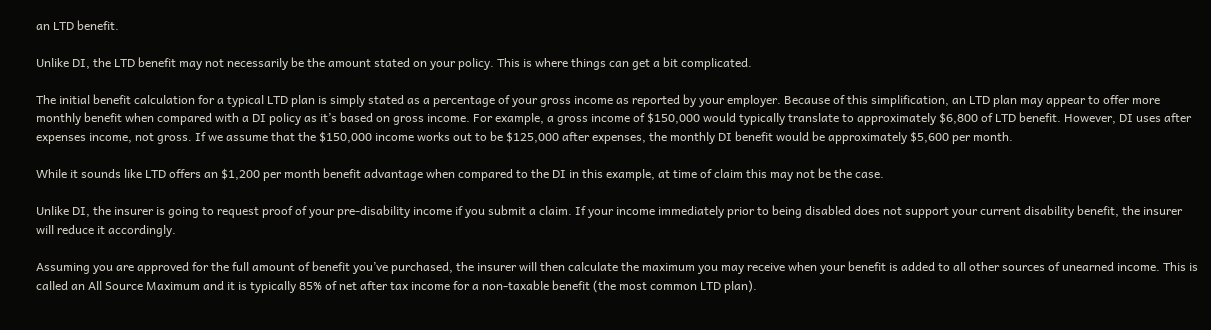an LTD benefit.

Unlike DI, the LTD benefit may not necessarily be the amount stated on your policy. This is where things can get a bit complicated.

The initial benefit calculation for a typical LTD plan is simply stated as a percentage of your gross income as reported by your employer. Because of this simplification, an LTD plan may appear to offer more monthly benefit when compared with a DI policy as it’s based on gross income. For example, a gross income of $150,000 would typically translate to approximately $6,800 of LTD benefit. However, DI uses after expenses income, not gross. If we assume that the $150,000 income works out to be $125,000 after expenses, the monthly DI benefit would be approximately $5,600 per month.

While it sounds like LTD offers an $1,200 per month benefit advantage when compared to the DI in this example, at time of claim this may not be the case.

Unlike DI, the insurer is going to request proof of your pre-disability income if you submit a claim. If your income immediately prior to being disabled does not support your current disability benefit, the insurer will reduce it accordingly.

Assuming you are approved for the full amount of benefit you’ve purchased, the insurer will then calculate the maximum you may receive when your benefit is added to all other sources of unearned income. This is called an All Source Maximum and it is typically 85% of net after tax income for a non-taxable benefit (the most common LTD plan).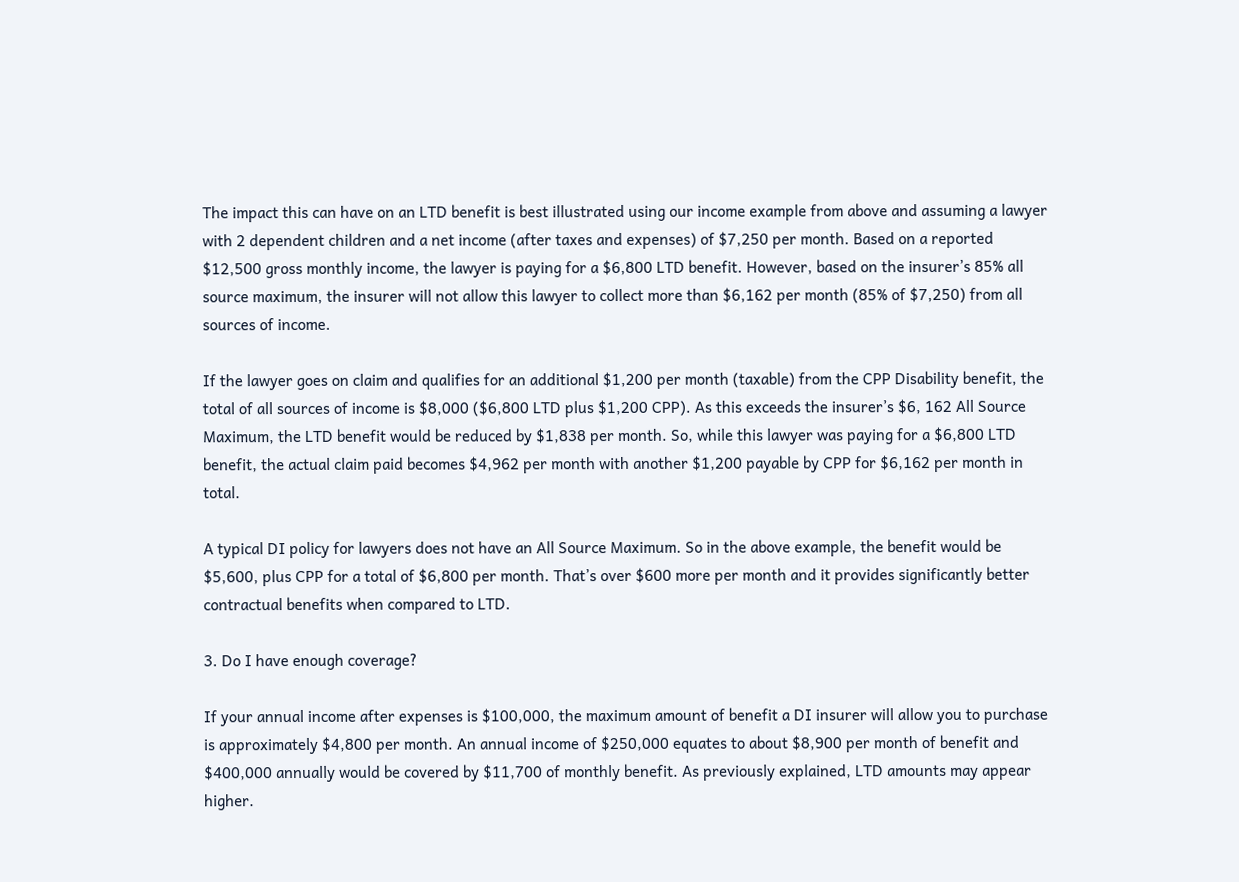The impact this can have on an LTD benefit is best illustrated using our income example from above and assuming a lawyer with 2 dependent children and a net income (after taxes and expenses) of $7,250 per month. Based on a reported $12,500 gross monthly income, the lawyer is paying for a $6,800 LTD benefit. However, based on the insurer’s 85% all source maximum, the insurer will not allow this lawyer to collect more than $6,162 per month (85% of $7,250) from all sources of income.

If the lawyer goes on claim and qualifies for an additional $1,200 per month (taxable) from the CPP Disability benefit, the total of all sources of income is $8,000 ($6,800 LTD plus $1,200 CPP). As this exceeds the insurer’s $6, 162 All Source Maximum, the LTD benefit would be reduced by $1,838 per month. So, while this lawyer was paying for a $6,800 LTD benefit, the actual claim paid becomes $4,962 per month with another $1,200 payable by CPP for $6,162 per month in total.

A typical DI policy for lawyers does not have an All Source Maximum. So in the above example, the benefit would be $5,600, plus CPP for a total of $6,800 per month. That’s over $600 more per month and it provides significantly better contractual benefits when compared to LTD.

3. Do I have enough coverage?

If your annual income after expenses is $100,000, the maximum amount of benefit a DI insurer will allow you to purchase is approximately $4,800 per month. An annual income of $250,000 equates to about $8,900 per month of benefit and $400,000 annually would be covered by $11,700 of monthly benefit. As previously explained, LTD amounts may appear higher.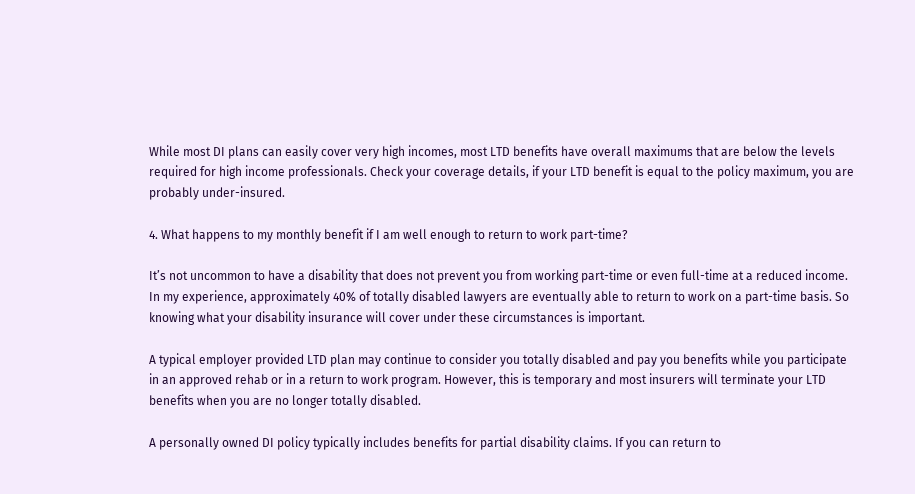While most DI plans can easily cover very high incomes, most LTD benefits have overall maximums that are below the levels required for high income professionals. Check your coverage details, if your LTD benefit is equal to the policy maximum, you are probably under-insured.

4. What happens to my monthly benefit if I am well enough to return to work part-time?

It’s not uncommon to have a disability that does not prevent you from working part-time or even full-time at a reduced income. In my experience, approximately 40% of totally disabled lawyers are eventually able to return to work on a part-time basis. So knowing what your disability insurance will cover under these circumstances is important.

A typical employer provided LTD plan may continue to consider you totally disabled and pay you benefits while you participate in an approved rehab or in a return to work program. However, this is temporary and most insurers will terminate your LTD benefits when you are no longer totally disabled.

A personally owned DI policy typically includes benefits for partial disability claims. If you can return to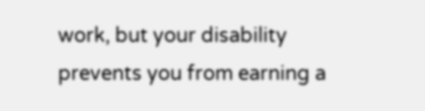work, but your disability prevents you from earning a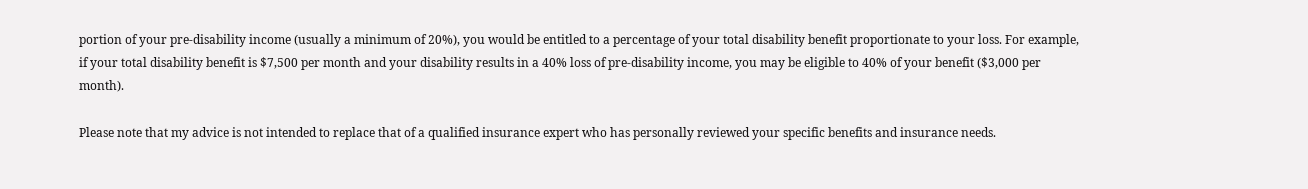portion of your pre-disability income (usually a minimum of 20%), you would be entitled to a percentage of your total disability benefit proportionate to your loss. For example, if your total disability benefit is $7,500 per month and your disability results in a 40% loss of pre-disability income, you may be eligible to 40% of your benefit ($3,000 per month).

Please note that my advice is not intended to replace that of a qualified insurance expert who has personally reviewed your specific benefits and insurance needs.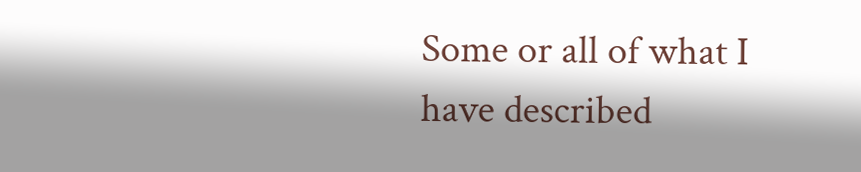Some or all of what I have described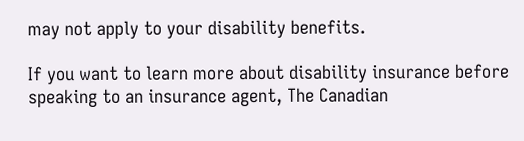may not apply to your disability benefits.

If you want to learn more about disability insurance before speaking to an insurance agent, The Canadian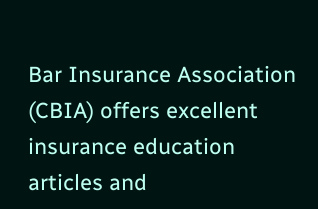Bar Insurance Association (CBIA) offers excellent insurance education articles and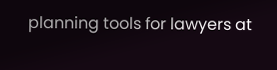planning tools for lawyers at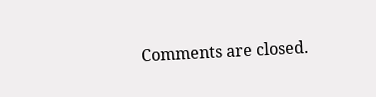Comments are closed.